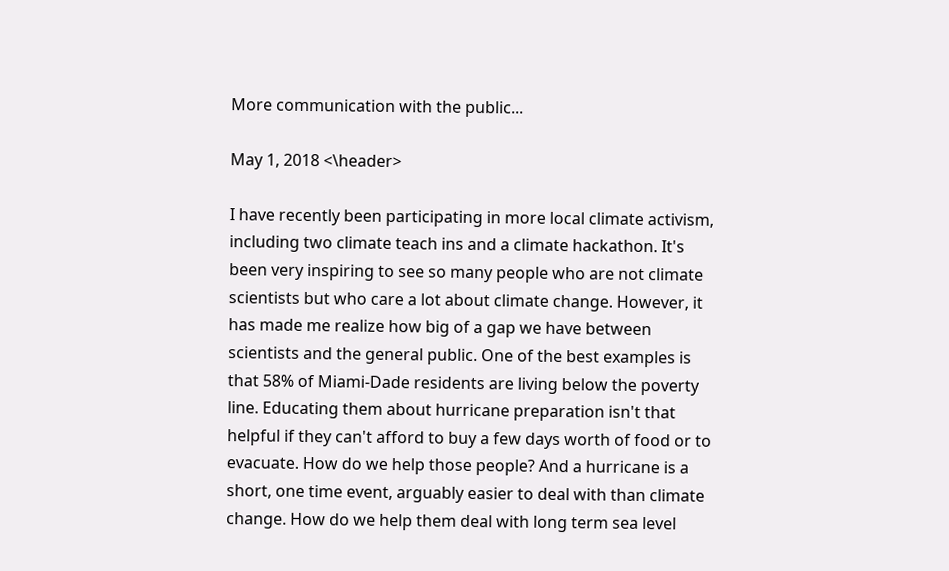More communication with the public...

May 1, 2018 <\header>

I have recently been participating in more local climate activism, including two climate teach ins and a climate hackathon. It's been very inspiring to see so many people who are not climate scientists but who care a lot about climate change. However, it has made me realize how big of a gap we have between scientists and the general public. One of the best examples is that 58% of Miami-Dade residents are living below the poverty line. Educating them about hurricane preparation isn't that helpful if they can't afford to buy a few days worth of food or to evacuate. How do we help those people? And a hurricane is a short, one time event, arguably easier to deal with than climate change. How do we help them deal with long term sea level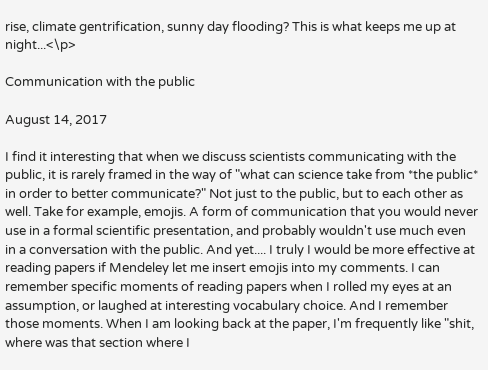rise, climate gentrification, sunny day flooding? This is what keeps me up at night...<\p>

Communication with the public

August 14, 2017

I find it interesting that when we discuss scientists communicating with the public, it is rarely framed in the way of "what can science take from *the public* in order to better communicate?" Not just to the public, but to each other as well. Take for example, emojis. A form of communication that you would never use in a formal scientific presentation, and probably wouldn't use much even in a conversation with the public. And yet.... I truly I would be more effective at reading papers if Mendeley let me insert emojis into my comments. I can remember specific moments of reading papers when I rolled my eyes at an assumption, or laughed at interesting vocabulary choice. And I remember those moments. When I am looking back at the paper, I'm frequently like "shit, where was that section where I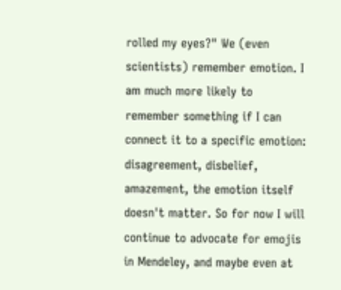rolled my eyes?" We (even scientists) remember emotion. I am much more likely to remember something if I can connect it to a specific emotion: disagreement, disbelief, amazement, the emotion itself doesn't matter. So for now I will continue to advocate for emojis in Mendeley, and maybe even at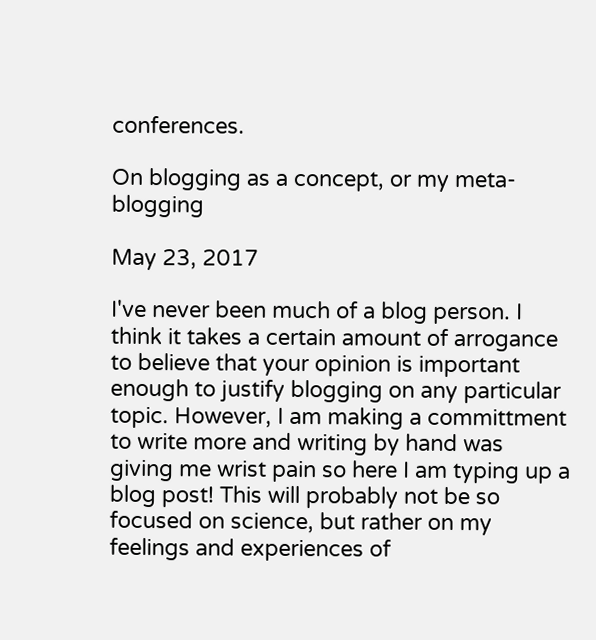conferences.

On blogging as a concept, or my meta-blogging

May 23, 2017

I've never been much of a blog person. I think it takes a certain amount of arrogance to believe that your opinion is important enough to justify blogging on any particular topic. However, I am making a committment to write more and writing by hand was giving me wrist pain so here I am typing up a blog post! This will probably not be so focused on science, but rather on my feelings and experiences of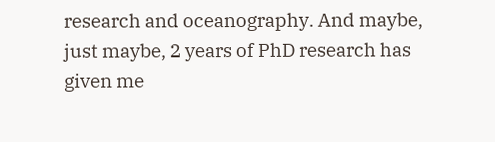research and oceanography. And maybe, just maybe, 2 years of PhD research has given me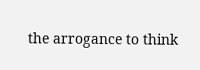the arrogance to think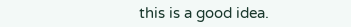this is a good idea.